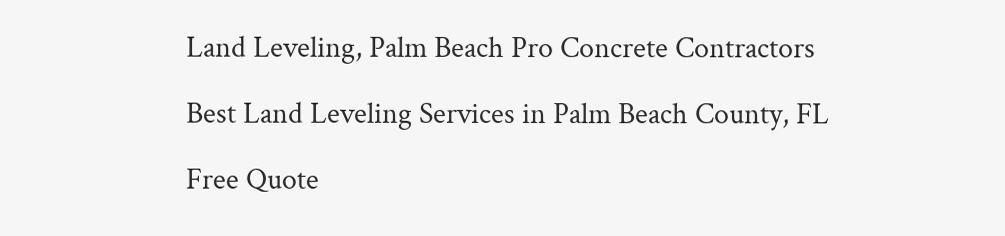Land Leveling, Palm Beach Pro Concrete Contractors

Best Land Leveling Services in Palm Beach County, FL

Free Quote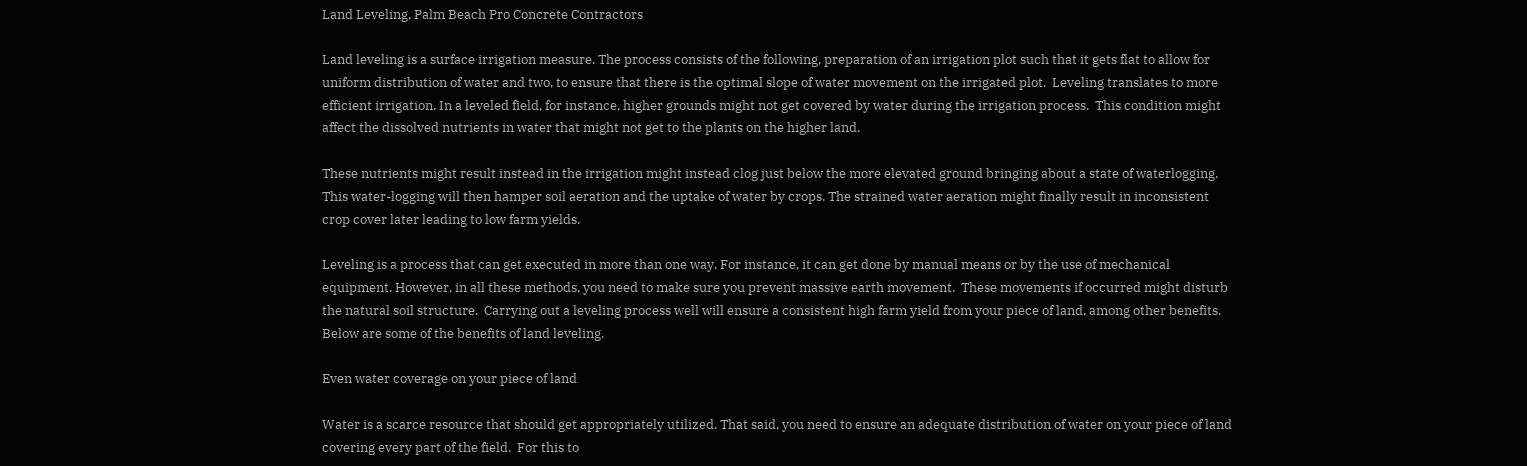Land Leveling, Palm Beach Pro Concrete Contractors

Land leveling is a surface irrigation measure. The process consists of the following, preparation of an irrigation plot such that it gets flat to allow for uniform distribution of water and two, to ensure that there is the optimal slope of water movement on the irrigated plot.  Leveling translates to more efficient irrigation. In a leveled field, for instance, higher grounds might not get covered by water during the irrigation process.  This condition might affect the dissolved nutrients in water that might not get to the plants on the higher land.

These nutrients might result instead in the irrigation might instead clog just below the more elevated ground bringing about a state of waterlogging. This water-logging will then hamper soil aeration and the uptake of water by crops. The strained water aeration might finally result in inconsistent crop cover later leading to low farm yields.

Leveling is a process that can get executed in more than one way. For instance, it can get done by manual means or by the use of mechanical equipment. However, in all these methods, you need to make sure you prevent massive earth movement.  These movements if occurred might disturb the natural soil structure.  Carrying out a leveling process well will ensure a consistent high farm yield from your piece of land, among other benefits. Below are some of the benefits of land leveling.

Even water coverage on your piece of land

Water is a scarce resource that should get appropriately utilized. That said, you need to ensure an adequate distribution of water on your piece of land covering every part of the field.  For this to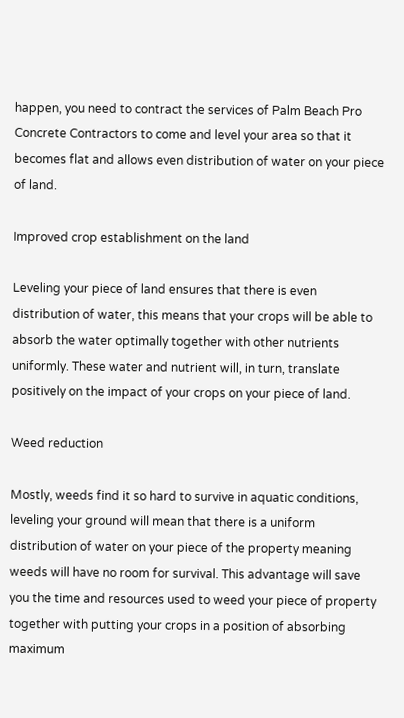happen, you need to contract the services of Palm Beach Pro Concrete Contractors to come and level your area so that it becomes flat and allows even distribution of water on your piece of land.

Improved crop establishment on the land

Leveling your piece of land ensures that there is even distribution of water, this means that your crops will be able to absorb the water optimally together with other nutrients uniformly. These water and nutrient will, in turn, translate positively on the impact of your crops on your piece of land.

Weed reduction

Mostly, weeds find it so hard to survive in aquatic conditions, leveling your ground will mean that there is a uniform distribution of water on your piece of the property meaning weeds will have no room for survival. This advantage will save you the time and resources used to weed your piece of property together with putting your crops in a position of absorbing maximum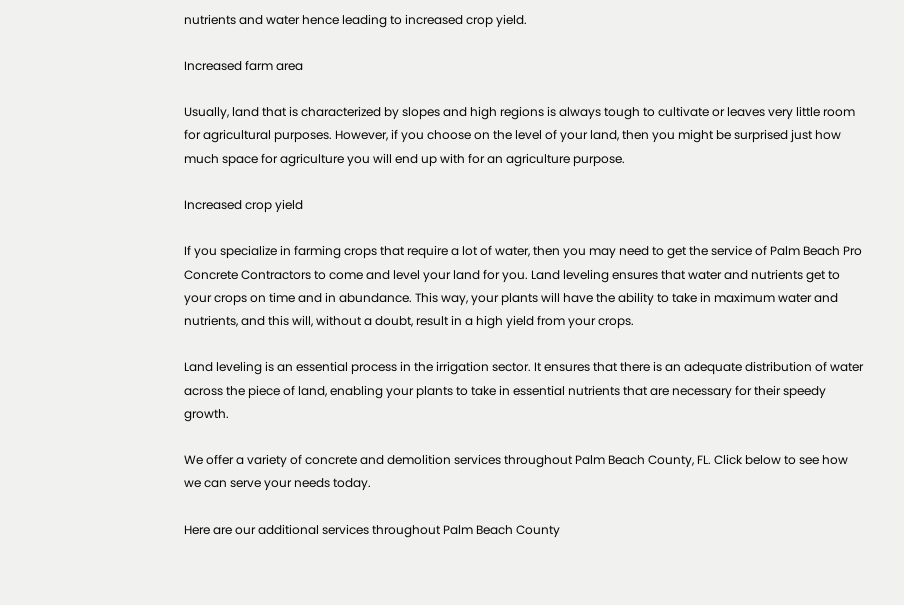nutrients and water hence leading to increased crop yield.

Increased farm area

Usually, land that is characterized by slopes and high regions is always tough to cultivate or leaves very little room for agricultural purposes. However, if you choose on the level of your land, then you might be surprised just how much space for agriculture you will end up with for an agriculture purpose.

Increased crop yield

If you specialize in farming crops that require a lot of water, then you may need to get the service of Palm Beach Pro Concrete Contractors to come and level your land for you. Land leveling ensures that water and nutrients get to your crops on time and in abundance. This way, your plants will have the ability to take in maximum water and nutrients, and this will, without a doubt, result in a high yield from your crops.

Land leveling is an essential process in the irrigation sector. It ensures that there is an adequate distribution of water across the piece of land, enabling your plants to take in essential nutrients that are necessary for their speedy growth.

We offer a variety of concrete and demolition services throughout Palm Beach County, FL. Click below to see how we can serve your needs today.

Here are our additional services throughout Palm Beach County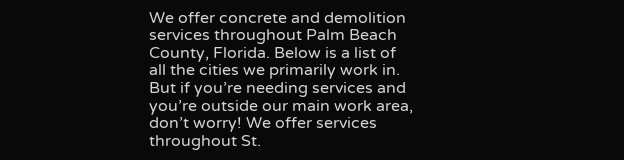We offer concrete and demolition services throughout Palm Beach County, Florida. Below is a list of all the cities we primarily work in. But if you’re needing services and you’re outside our main work area, don’t worry! We offer services throughout St.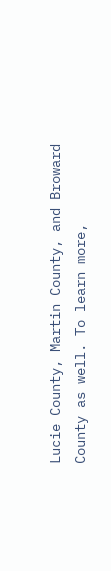Lucie County, Martin County, and Broward County as well. To learn more,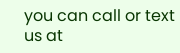you can call or text us at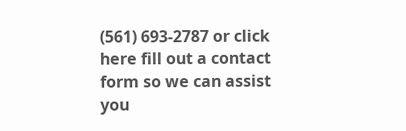(561) 693-2787 or click here fill out a contact form so we can assist you